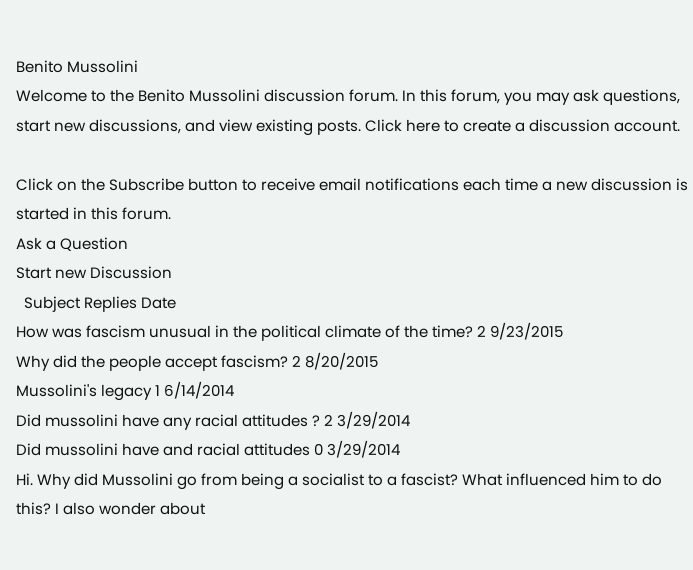Benito Mussolini
Welcome to the Benito Mussolini discussion forum. In this forum, you may ask questions, start new discussions, and view existing posts. Click here to create a discussion account.

Click on the Subscribe button to receive email notifications each time a new discussion is started in this forum.
Ask a Question
Start new Discussion
  Subject Replies Date
How was fascism unusual in the political climate of the time? 2 9/23/2015
Why did the people accept fascism? 2 8/20/2015
Mussolini's legacy 1 6/14/2014
Did mussolini have any racial attitudes ? 2 3/29/2014
Did mussolini have and racial attitudes 0 3/29/2014
Hi. Why did Mussolini go from being a socialist to a fascist? What influenced him to do this? I also wonder about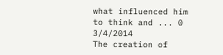what influenced him to think and ... 0 3/4/2014
The creation of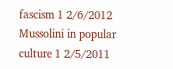fascism 1 2/6/2012
Mussolini in popular culture 1 2/5/2011